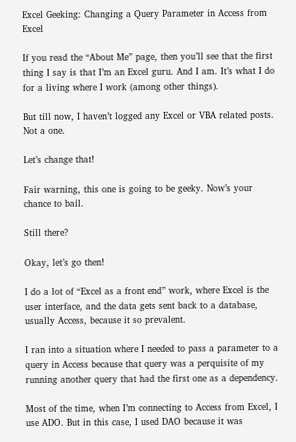Excel Geeking: Changing a Query Parameter in Access from Excel

If you read the “About Me” page, then you’ll see that the first thing I say is that I’m an Excel guru. And I am. It’s what I do for a living where I work (among other things).

But till now, I haven’t logged any Excel or VBA related posts. Not a one.

Let’s change that!

Fair warning, this one is going to be geeky. Now’s your chance to bail.

Still there?

Okay, let’s go then!

I do a lot of “Excel as a front end” work, where Excel is the user interface, and the data gets sent back to a database, usually Access, because it so prevalent.

I ran into a situation where I needed to pass a parameter to a query in Access because that query was a perquisite of my running another query that had the first one as a dependency.

Most of the time, when I’m connecting to Access from Excel, I use ADO. But in this case, I used DAO because it was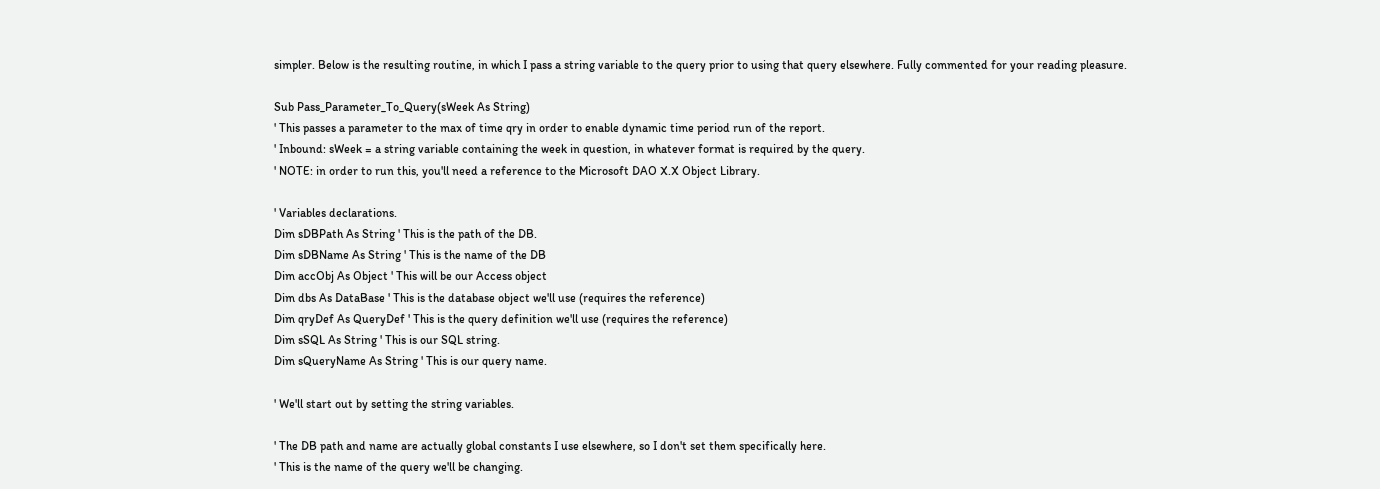simpler. Below is the resulting routine, in which I pass a string variable to the query prior to using that query elsewhere. Fully commented for your reading pleasure.

Sub Pass_Parameter_To_Query(sWeek As String)
' This passes a parameter to the max of time qry in order to enable dynamic time period run of the report.
' Inbound: sWeek = a string variable containing the week in question, in whatever format is required by the query.
' NOTE: in order to run this, you'll need a reference to the Microsoft DAO X.X Object Library.

' Variables declarations.
Dim sDBPath As String ' This is the path of the DB.
Dim sDBName As String ' This is the name of the DB
Dim accObj As Object ' This will be our Access object
Dim dbs As DataBase ' This is the database object we'll use (requires the reference)
Dim qryDef As QueryDef ' This is the query definition we'll use (requires the reference)
Dim sSQL As String ' This is our SQL string.
Dim sQueryName As String ' This is our query name.

' We'll start out by setting the string variables.

' The DB path and name are actually global constants I use elsewhere, so I don't set them specifically here.
' This is the name of the query we'll be changing.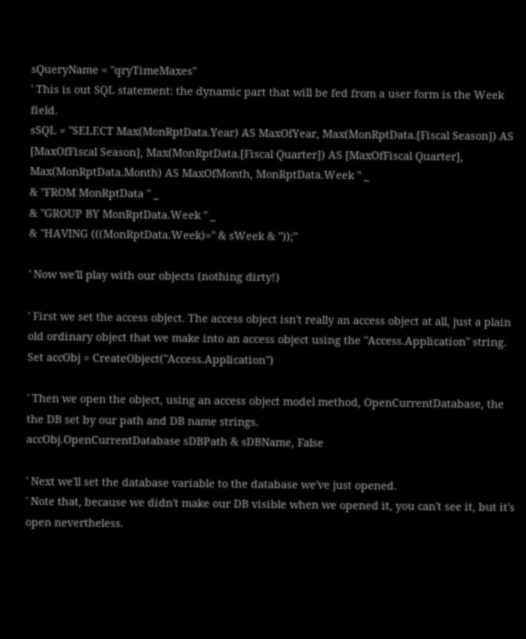sQueryName = "qryTimeMaxes"
' This is out SQL statement: the dynamic part that will be fed from a user form is the Week field.
sSQL = "SELECT Max(MonRptData.Year) AS MaxOfYear, Max(MonRptData.[Fiscal Season]) AS [MaxOfFiscal Season], Max(MonRptData.[Fiscal Quarter]) AS [MaxOfFiscal Quarter], Max(MonRptData.Month) AS MaxOfMonth, MonRptData.Week " _
& "FROM MonRptData " _
& "GROUP BY MonRptData.Week " _
& "HAVING (((MonRptData.Week)=" & sWeek & "));"

' Now we'll play with our objects (nothing dirty!)

' First we set the access object. The access object isn't really an access object at all, just a plain old ordinary object that we make into an access object using the "Access.Application" string.
Set accObj = CreateObject("Access.Application")

' Then we open the object, using an access object model method, OpenCurrentDatabase, the the DB set by our path and DB name strings.
accObj.OpenCurrentDatabase sDBPath & sDBName, False

' Next we'll set the database variable to the database we've just opened.
' Note that, because we didn't make our DB visible when we opened it, you can't see it, but it's open nevertheless.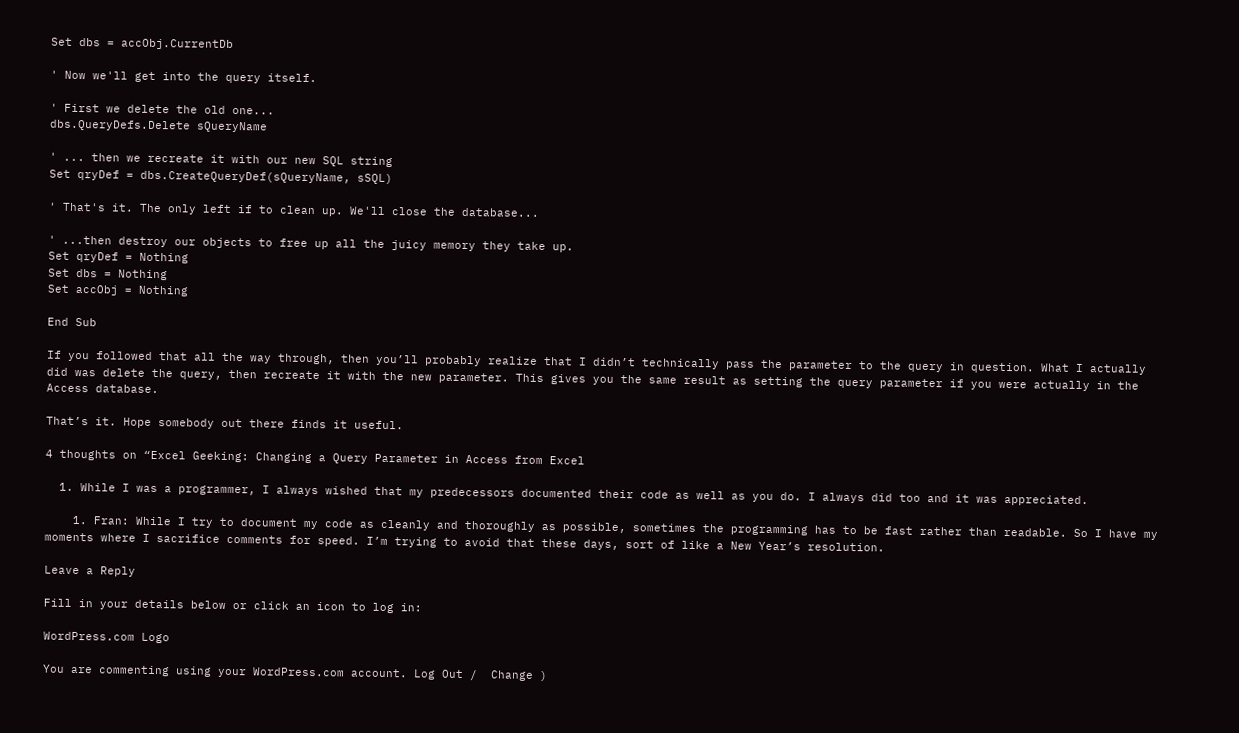Set dbs = accObj.CurrentDb

' Now we'll get into the query itself.

' First we delete the old one...
dbs.QueryDefs.Delete sQueryName

' ... then we recreate it with our new SQL string
Set qryDef = dbs.CreateQueryDef(sQueryName, sSQL)

' That's it. The only left if to clean up. We'll close the database...

' ...then destroy our objects to free up all the juicy memory they take up.
Set qryDef = Nothing
Set dbs = Nothing
Set accObj = Nothing

End Sub

If you followed that all the way through, then you’ll probably realize that I didn’t technically pass the parameter to the query in question. What I actually did was delete the query, then recreate it with the new parameter. This gives you the same result as setting the query parameter if you were actually in the Access database.

That’s it. Hope somebody out there finds it useful.

4 thoughts on “Excel Geeking: Changing a Query Parameter in Access from Excel

  1. While I was a programmer, I always wished that my predecessors documented their code as well as you do. I always did too and it was appreciated.

    1. Fran: While I try to document my code as cleanly and thoroughly as possible, sometimes the programming has to be fast rather than readable. So I have my moments where I sacrifice comments for speed. I’m trying to avoid that these days, sort of like a New Year’s resolution.

Leave a Reply

Fill in your details below or click an icon to log in:

WordPress.com Logo

You are commenting using your WordPress.com account. Log Out /  Change )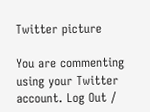Twitter picture

You are commenting using your Twitter account. Log Out /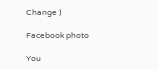Change )

Facebook photo

You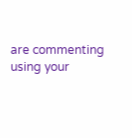are commenting using your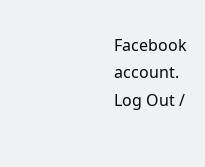Facebook account. Log Out /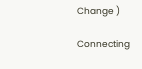Change )

Connecting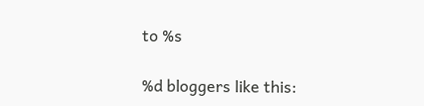to %s

%d bloggers like this: